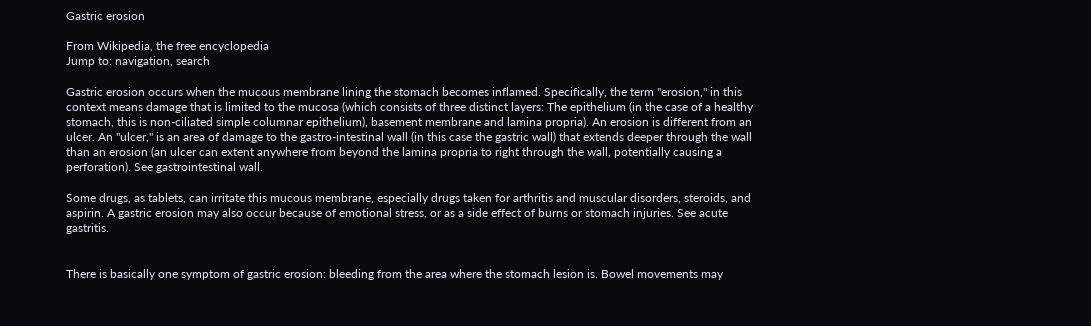Gastric erosion

From Wikipedia, the free encyclopedia
Jump to: navigation, search

Gastric erosion occurs when the mucous membrane lining the stomach becomes inflamed. Specifically, the term "erosion," in this context means damage that is limited to the mucosa (which consists of three distinct layers: The epithelium (in the case of a healthy stomach, this is non-ciliated simple columnar epithelium), basement membrane and lamina propria). An erosion is different from an ulcer. An "ulcer," is an area of damage to the gastro-intestinal wall (in this case the gastric wall) that extends deeper through the wall than an erosion (an ulcer can extent anywhere from beyond the lamina propria to right through the wall, potentially causing a perforation). See gastrointestinal wall.

Some drugs, as tablets, can irritate this mucous membrane, especially drugs taken for arthritis and muscular disorders, steroids, and aspirin. A gastric erosion may also occur because of emotional stress, or as a side effect of burns or stomach injuries. See acute gastritis.


There is basically one symptom of gastric erosion: bleeding from the area where the stomach lesion is. Bowel movements may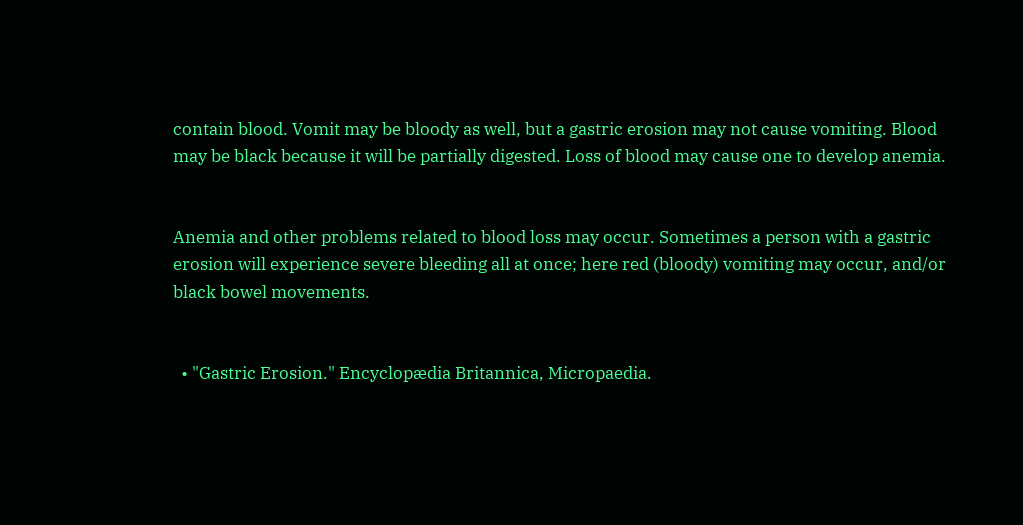contain blood. Vomit may be bloody as well, but a gastric erosion may not cause vomiting. Blood may be black because it will be partially digested. Loss of blood may cause one to develop anemia.


Anemia and other problems related to blood loss may occur. Sometimes a person with a gastric erosion will experience severe bleeding all at once; here red (bloody) vomiting may occur, and/or black bowel movements.


  • "Gastric Erosion." Encyclopædia Britannica, Micropaedia.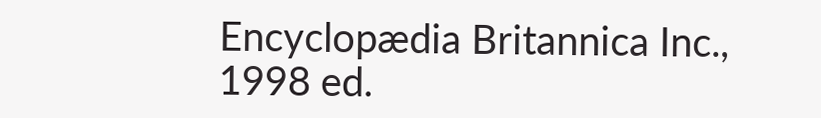Encyclopædia Britannica Inc., 1998 ed.